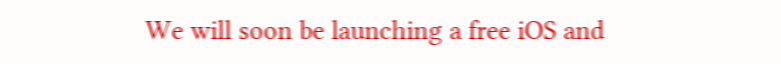We will soon be launching a free iOS and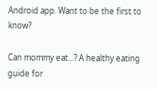Android app. Want to be the first to know?

Can mommy eat...? A healthy eating guide for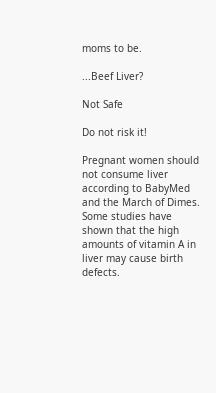moms to be.

...Beef Liver?

Not Safe

Do not risk it!

Pregnant women should not consume liver according to BabyMed and the March of Dimes. Some studies have shown that the high amounts of vitamin A in liver may cause birth defects.